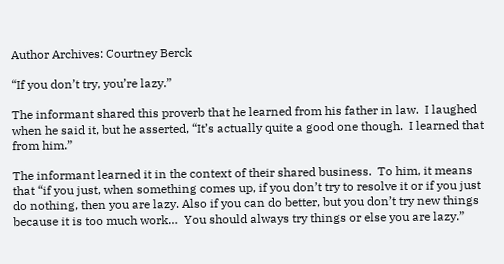Author Archives: Courtney Berck

“If you don’t try, you’re lazy.”

The informant shared this proverb that he learned from his father in law.  I laughed when he said it, but he asserted, “It’s actually quite a good one though.  I learned that from him.”

The informant learned it in the context of their shared business.  To him, it means that “if you just, when something comes up, if you don’t try to resolve it or if you just do nothing, then you are lazy. Also if you can do better, but you don’t try new things because it is too much work…  You should always try things or else you are lazy.”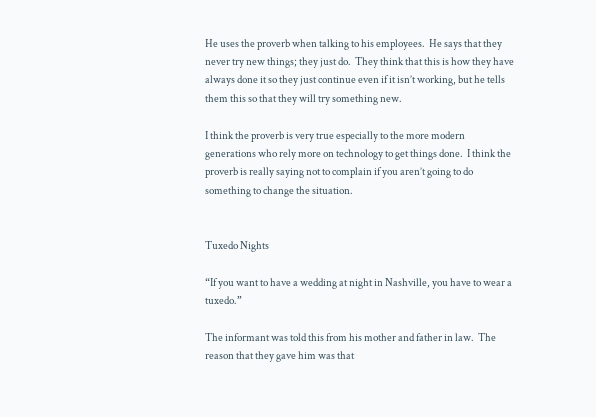He uses the proverb when talking to his employees.  He says that they never try new things; they just do.  They think that this is how they have always done it so they just continue even if it isn’t working, but he tells them this so that they will try something new.

I think the proverb is very true especially to the more modern generations who rely more on technology to get things done.  I think the proverb is really saying not to complain if you aren’t going to do something to change the situation.


Tuxedo Nights

“If you want to have a wedding at night in Nashville, you have to wear a tuxedo.”

The informant was told this from his mother and father in law.  The reason that they gave him was that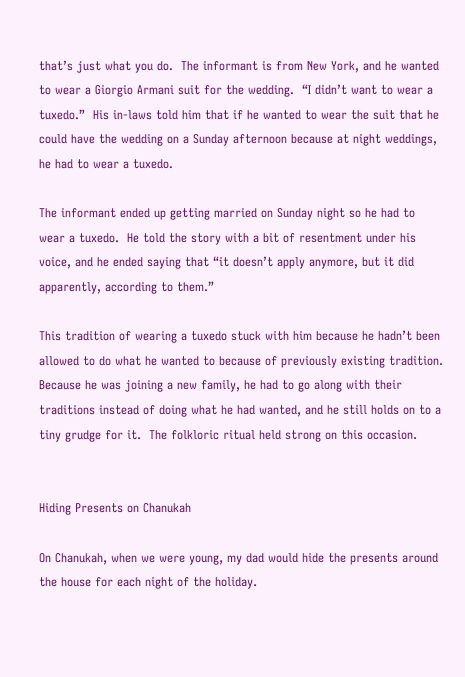that’s just what you do.  The informant is from New York, and he wanted to wear a Giorgio Armani suit for the wedding.  “I didn’t want to wear a tuxedo.”  His in-laws told him that if he wanted to wear the suit that he could have the wedding on a Sunday afternoon because at night weddings, he had to wear a tuxedo.

The informant ended up getting married on Sunday night so he had to wear a tuxedo.  He told the story with a bit of resentment under his voice, and he ended saying that “it doesn’t apply anymore, but it did apparently, according to them.”

This tradition of wearing a tuxedo stuck with him because he hadn’t been allowed to do what he wanted to because of previously existing tradition.  Because he was joining a new family, he had to go along with their traditions instead of doing what he had wanted, and he still holds on to a tiny grudge for it.  The folkloric ritual held strong on this occasion.


Hiding Presents on Chanukah

On Chanukah, when we were young, my dad would hide the presents around the house for each night of the holiday.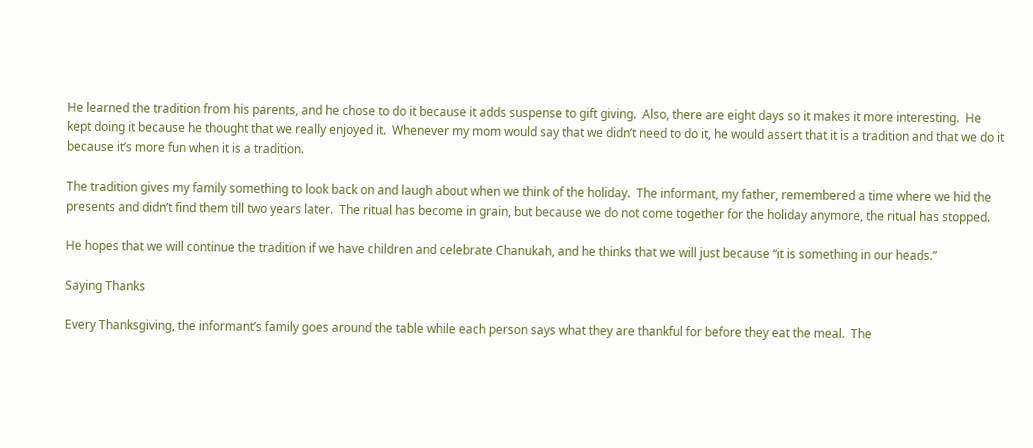He learned the tradition from his parents, and he chose to do it because it adds suspense to gift giving.  Also, there are eight days so it makes it more interesting.  He kept doing it because he thought that we really enjoyed it.  Whenever my mom would say that we didn’t need to do it, he would assert that it is a tradition and that we do it because it’s more fun when it is a tradition.

The tradition gives my family something to look back on and laugh about when we think of the holiday.  The informant, my father, remembered a time where we hid the presents and didn’t find them till two years later.  The ritual has become in grain, but because we do not come together for the holiday anymore, the ritual has stopped.

He hopes that we will continue the tradition if we have children and celebrate Chanukah, and he thinks that we will just because “it is something in our heads.”

Saying Thanks

Every Thanksgiving, the informant’s family goes around the table while each person says what they are thankful for before they eat the meal.  The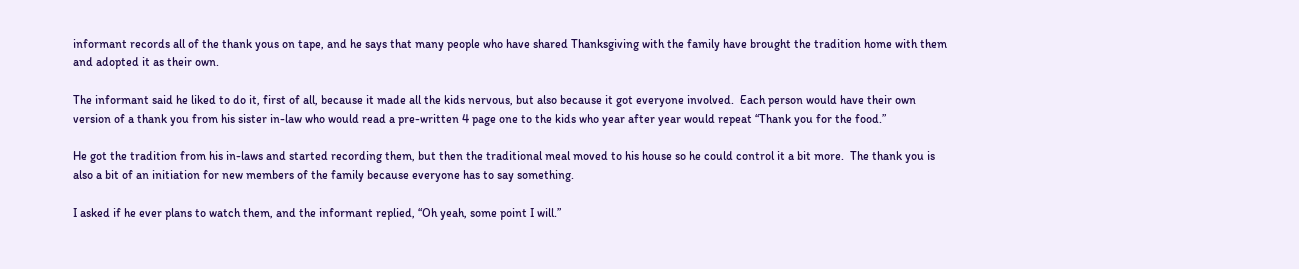informant records all of the thank yous on tape, and he says that many people who have shared Thanksgiving with the family have brought the tradition home with them and adopted it as their own.

The informant said he liked to do it, first of all, because it made all the kids nervous, but also because it got everyone involved.  Each person would have their own version of a thank you from his sister in-law who would read a pre-written 4 page one to the kids who year after year would repeat “Thank you for the food.”

He got the tradition from his in-laws and started recording them, but then the traditional meal moved to his house so he could control it a bit more.  The thank you is also a bit of an initiation for new members of the family because everyone has to say something.

I asked if he ever plans to watch them, and the informant replied, “Oh yeah, some point I will.”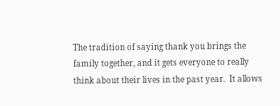The tradition of saying thank you brings the family together, and it gets everyone to really think about their lives in the past year.  It allows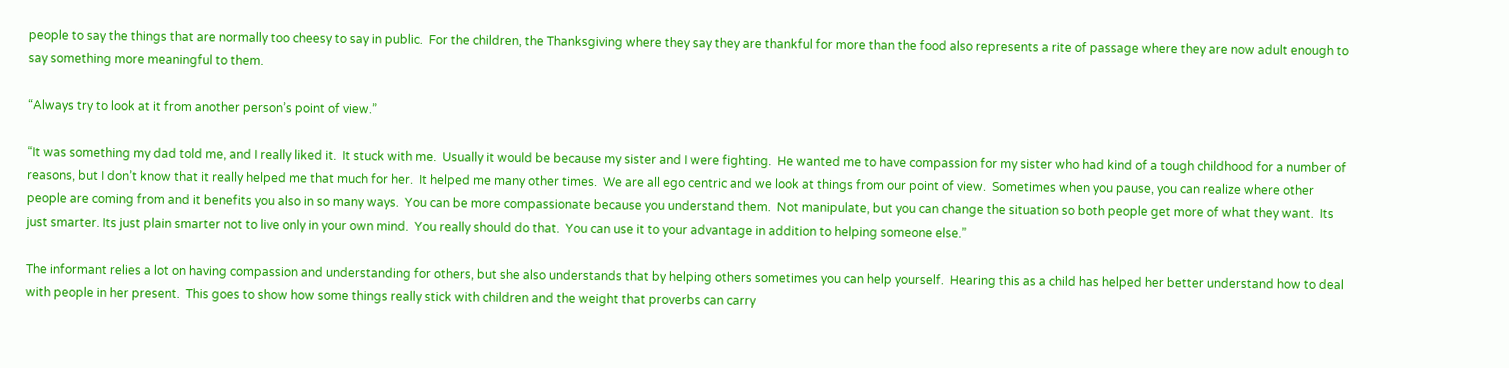people to say the things that are normally too cheesy to say in public.  For the children, the Thanksgiving where they say they are thankful for more than the food also represents a rite of passage where they are now adult enough to say something more meaningful to them.

“Always try to look at it from another person’s point of view.”

“It was something my dad told me, and I really liked it.  It stuck with me.  Usually it would be because my sister and I were fighting.  He wanted me to have compassion for my sister who had kind of a tough childhood for a number of reasons, but I don’t know that it really helped me that much for her.  It helped me many other times.  We are all ego centric and we look at things from our point of view.  Sometimes when you pause, you can realize where other people are coming from and it benefits you also in so many ways.  You can be more compassionate because you understand them.  Not manipulate, but you can change the situation so both people get more of what they want.  Its just smarter. Its just plain smarter not to live only in your own mind.  You really should do that.  You can use it to your advantage in addition to helping someone else.”

The informant relies a lot on having compassion and understanding for others, but she also understands that by helping others sometimes you can help yourself.  Hearing this as a child has helped her better understand how to deal with people in her present.  This goes to show how some things really stick with children and the weight that proverbs can carry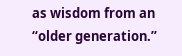as wisdom from an “older generation.”